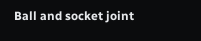Ball and socket joint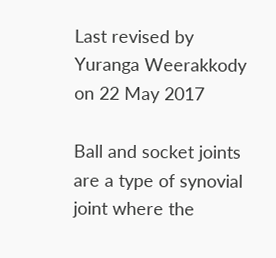Last revised by Yuranga Weerakkody on 22 May 2017

Ball and socket joints are a type of synovial joint where the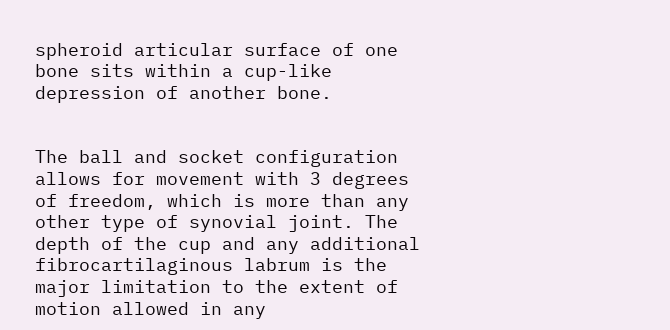spheroid articular surface of one bone sits within a cup-like depression of another bone.


The ball and socket configuration allows for movement with 3 degrees of freedom, which is more than any other type of synovial joint. The depth of the cup and any additional fibrocartilaginous labrum is the major limitation to the extent of motion allowed in any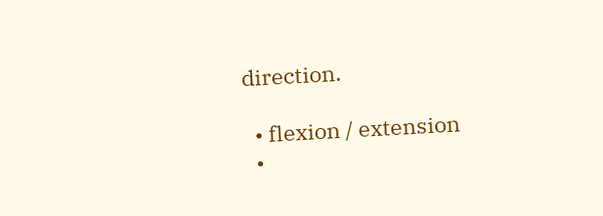direction.

  • flexion / extension
  •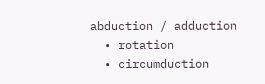abduction / adduction
  • rotation
  • circumduction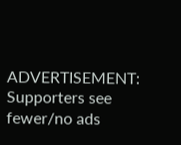ADVERTISEMENT: Supporters see fewer/no ads